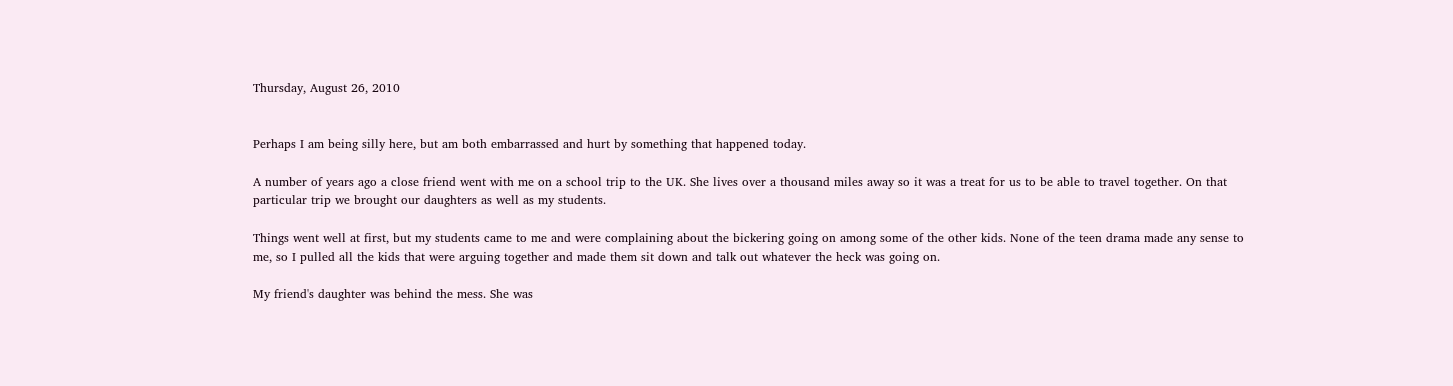Thursday, August 26, 2010


Perhaps I am being silly here, but am both embarrassed and hurt by something that happened today.

A number of years ago a close friend went with me on a school trip to the UK. She lives over a thousand miles away so it was a treat for us to be able to travel together. On that particular trip we brought our daughters as well as my students.

Things went well at first, but my students came to me and were complaining about the bickering going on among some of the other kids. None of the teen drama made any sense to me, so I pulled all the kids that were arguing together and made them sit down and talk out whatever the heck was going on.

My friend's daughter was behind the mess. She was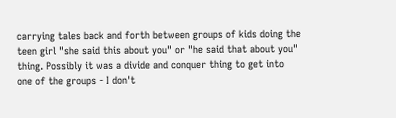carrying tales back and forth between groups of kids doing the teen girl "she said this about you" or "he said that about you" thing. Possibly it was a divide and conquer thing to get into one of the groups - I don't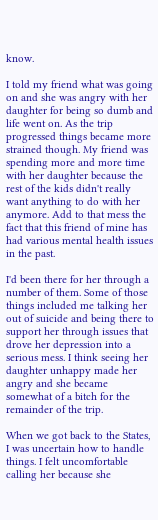know.

I told my friend what was going on and she was angry with her daughter for being so dumb and life went on. As the trip progressed things became more strained though. My friend was spending more and more time with her daughter because the rest of the kids didn't really want anything to do with her anymore. Add to that mess the fact that this friend of mine has had various mental health issues in the past.

I'd been there for her through a number of them. Some of those things included me talking her out of suicide and being there to support her through issues that drove her depression into a serious mess. I think seeing her daughter unhappy made her angry and she became somewhat of a bitch for the remainder of the trip.

When we got back to the States, I was uncertain how to handle things. I felt uncomfortable calling her because she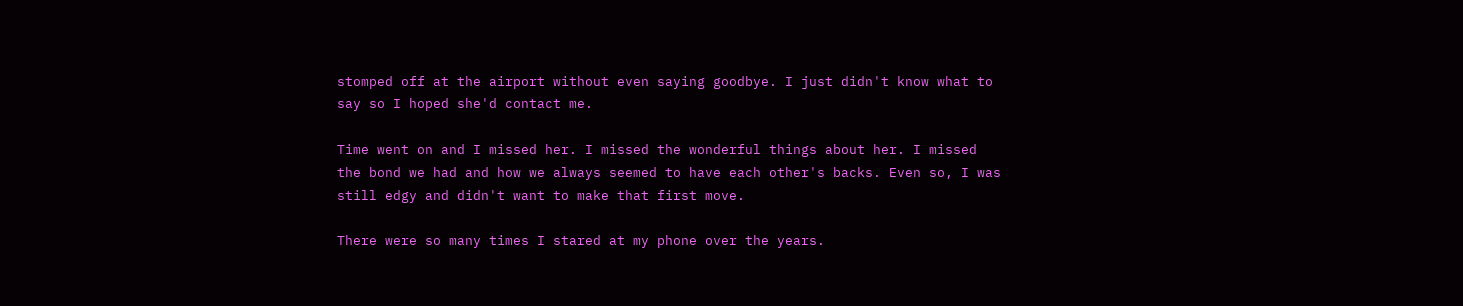stomped off at the airport without even saying goodbye. I just didn't know what to say so I hoped she'd contact me.

Time went on and I missed her. I missed the wonderful things about her. I missed the bond we had and how we always seemed to have each other's backs. Even so, I was still edgy and didn't want to make that first move.

There were so many times I stared at my phone over the years.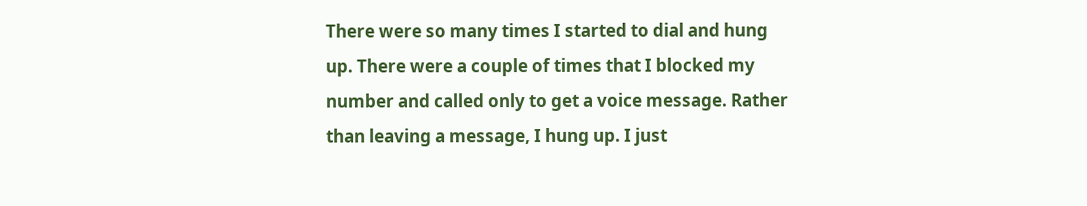There were so many times I started to dial and hung up. There were a couple of times that I blocked my number and called only to get a voice message. Rather than leaving a message, I hung up. I just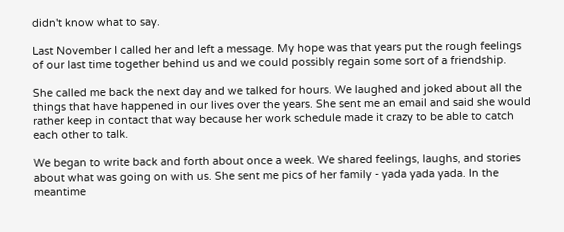didn't know what to say.

Last November I called her and left a message. My hope was that years put the rough feelings of our last time together behind us and we could possibly regain some sort of a friendship.

She called me back the next day and we talked for hours. We laughed and joked about all the things that have happened in our lives over the years. She sent me an email and said she would rather keep in contact that way because her work schedule made it crazy to be able to catch each other to talk.

We began to write back and forth about once a week. We shared feelings, laughs, and stories about what was going on with us. She sent me pics of her family - yada yada yada. In the meantime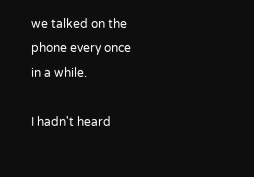we talked on the phone every once in a while.

I hadn't heard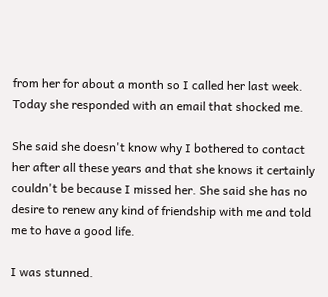from her for about a month so I called her last week. Today she responded with an email that shocked me.

She said she doesn't know why I bothered to contact her after all these years and that she knows it certainly couldn't be because I missed her. She said she has no desire to renew any kind of friendship with me and told me to have a good life.

I was stunned.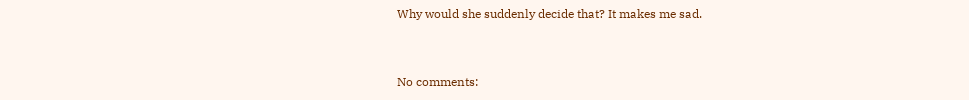Why would she suddenly decide that? It makes me sad.


No comments: